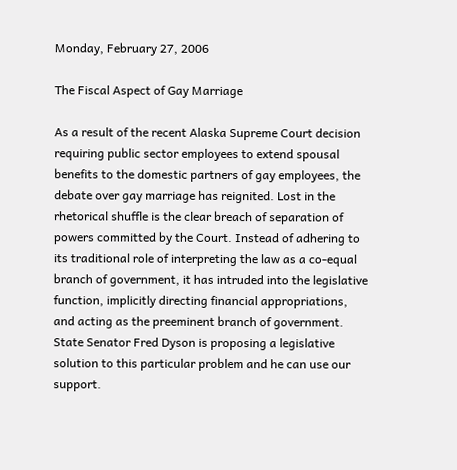Monday, February 27, 2006

The Fiscal Aspect of Gay Marriage

As a result of the recent Alaska Supreme Court decision requiring public sector employees to extend spousal benefits to the domestic partners of gay employees, the debate over gay marriage has reignited. Lost in the rhetorical shuffle is the clear breach of separation of powers committed by the Court. Instead of adhering to its traditional role of interpreting the law as a co-equal branch of government, it has intruded into the legislative function, implicitly directing financial appropriations, and acting as the preeminent branch of government. State Senator Fred Dyson is proposing a legislative solution to this particular problem and he can use our support.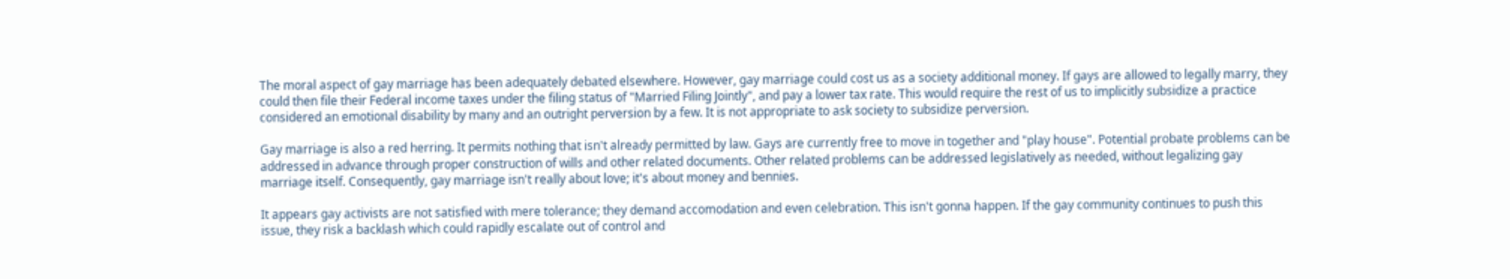The moral aspect of gay marriage has been adequately debated elsewhere. However, gay marriage could cost us as a society additional money. If gays are allowed to legally marry, they could then file their Federal income taxes under the filing status of "Married Filing Jointly", and pay a lower tax rate. This would require the rest of us to implicitly subsidize a practice considered an emotional disability by many and an outright perversion by a few. It is not appropriate to ask society to subsidize perversion.

Gay marriage is also a red herring. It permits nothing that isn't already permitted by law. Gays are currently free to move in together and "play house". Potential probate problems can be addressed in advance through proper construction of wills and other related documents. Other related problems can be addressed legislatively as needed, without legalizing gay marriage itself. Consequently, gay marriage isn't really about love; it's about money and bennies.

It appears gay activists are not satisfied with mere tolerance; they demand accomodation and even celebration. This isn't gonna happen. If the gay community continues to push this issue, they risk a backlash which could rapidly escalate out of control and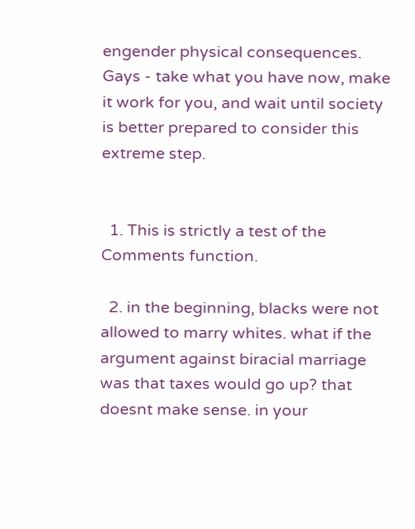engender physical consequences. Gays - take what you have now, make it work for you, and wait until society is better prepared to consider this extreme step.


  1. This is strictly a test of the Comments function.

  2. in the beginning, blacks were not allowed to marry whites. what if the argument against biracial marriage was that taxes would go up? that doesnt make sense. in your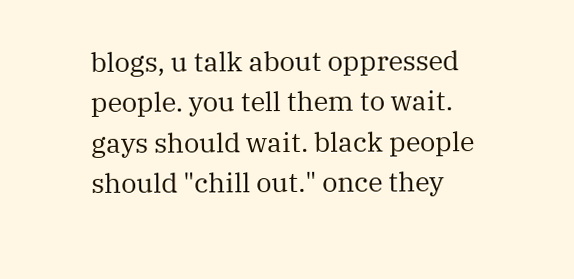blogs, u talk about oppressed people. you tell them to wait. gays should wait. black people should "chill out." once they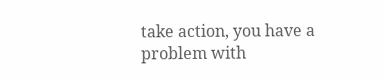take action, you have a problem with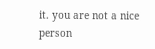it. you are not a nice person